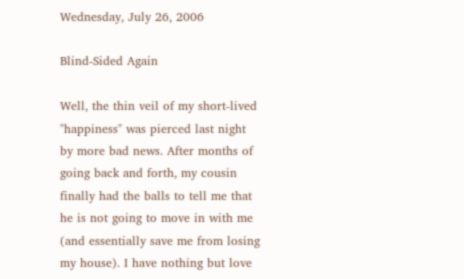Wednesday, July 26, 2006

Blind-Sided Again

Well, the thin veil of my short-lived "happiness" was pierced last night by more bad news. After months of going back and forth, my cousin finally had the balls to tell me that he is not going to move in with me (and essentially save me from losing my house). I have nothing but love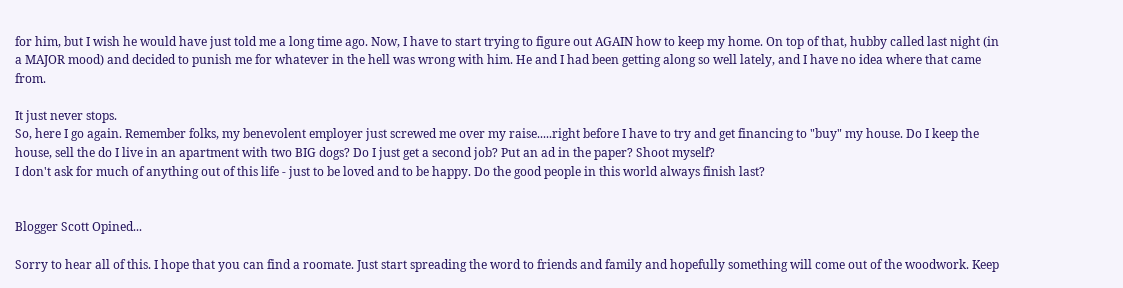for him, but I wish he would have just told me a long time ago. Now, I have to start trying to figure out AGAIN how to keep my home. On top of that, hubby called last night (in a MAJOR mood) and decided to punish me for whatever in the hell was wrong with him. He and I had been getting along so well lately, and I have no idea where that came from.

It just never stops.
So, here I go again. Remember folks, my benevolent employer just screwed me over my raise.....right before I have to try and get financing to "buy" my house. Do I keep the house, sell the do I live in an apartment with two BIG dogs? Do I just get a second job? Put an ad in the paper? Shoot myself?
I don't ask for much of anything out of this life - just to be loved and to be happy. Do the good people in this world always finish last?


Blogger Scott Opined...

Sorry to hear all of this. I hope that you can find a roomate. Just start spreading the word to friends and family and hopefully something will come out of the woodwork. Keep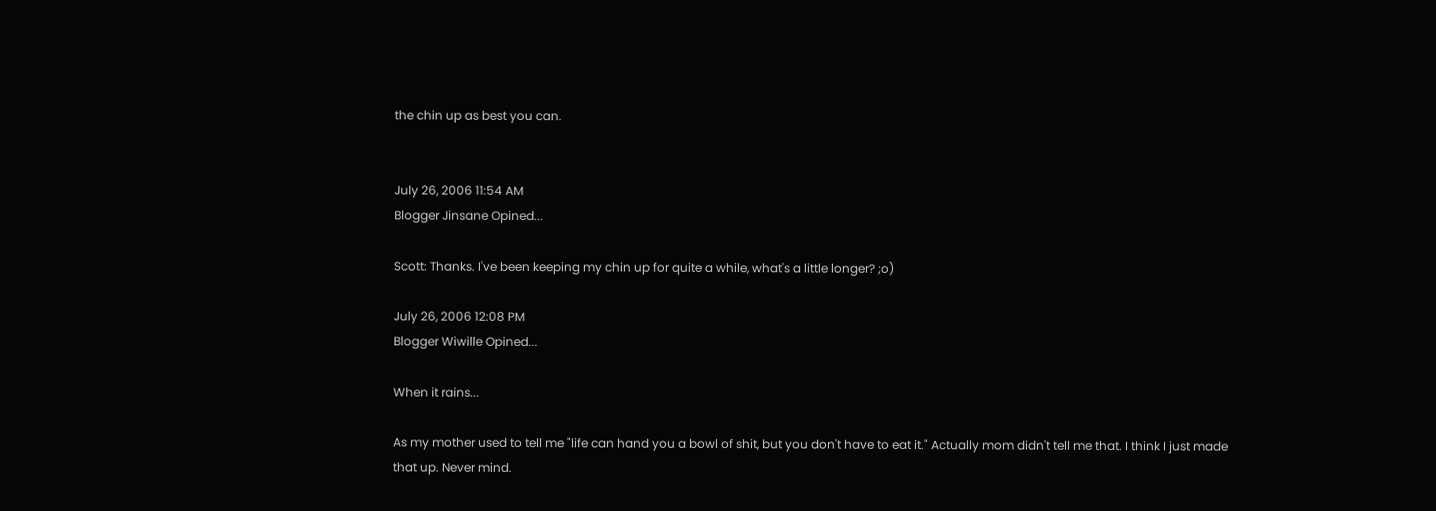the chin up as best you can.


July 26, 2006 11:54 AM
Blogger Jinsane Opined...

Scott: Thanks. I've been keeping my chin up for quite a while, what's a little longer? ;o)

July 26, 2006 12:08 PM
Blogger Wiwille Opined...

When it rains...

As my mother used to tell me "life can hand you a bowl of shit, but you don't have to eat it." Actually mom didn't tell me that. I think I just made that up. Never mind.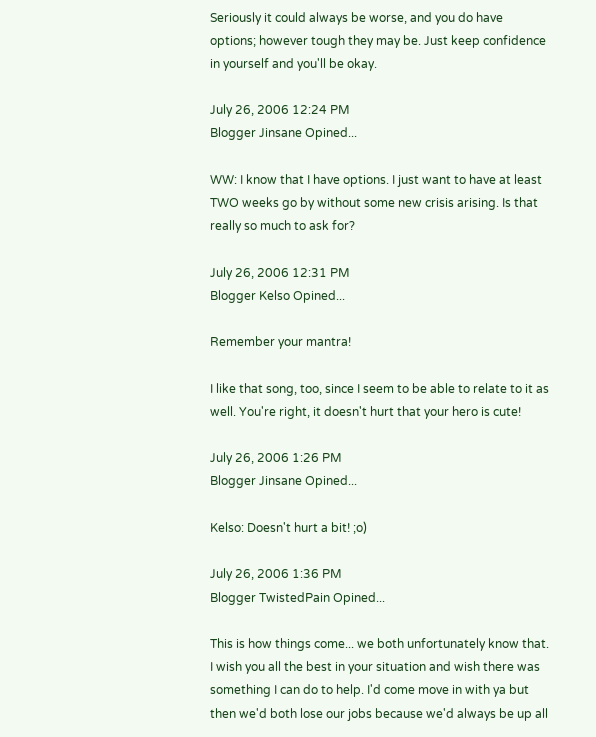Seriously it could always be worse, and you do have options; however tough they may be. Just keep confidence in yourself and you'll be okay.

July 26, 2006 12:24 PM
Blogger Jinsane Opined...

WW: I know that I have options. I just want to have at least TWO weeks go by without some new crisis arising. Is that really so much to ask for?

July 26, 2006 12:31 PM
Blogger Kelso Opined...

Remember your mantra!

I like that song, too, since I seem to be able to relate to it as well. You're right, it doesn't hurt that your hero is cute!

July 26, 2006 1:26 PM
Blogger Jinsane Opined...

Kelso: Doesn't hurt a bit! ;o)

July 26, 2006 1:36 PM
Blogger TwistedPain Opined...

This is how things come... we both unfortunately know that. I wish you all the best in your situation and wish there was something I can do to help. I'd come move in with ya but then we'd both lose our jobs because we'd always be up all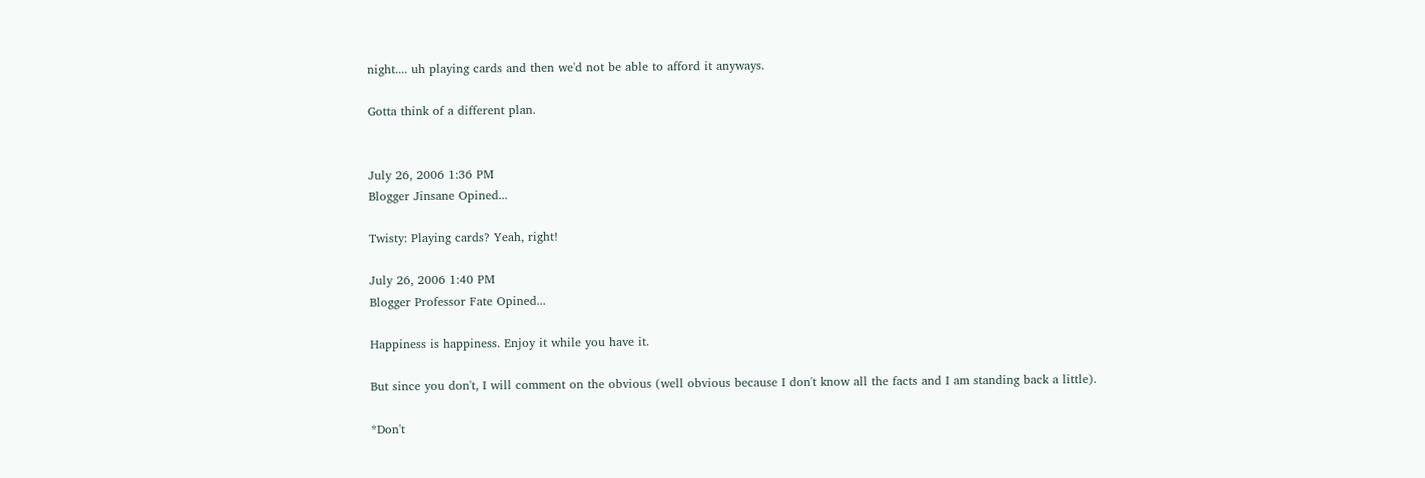night.... uh playing cards and then we'd not be able to afford it anyways.

Gotta think of a different plan.


July 26, 2006 1:36 PM
Blogger Jinsane Opined...

Twisty: Playing cards? Yeah, right!

July 26, 2006 1:40 PM
Blogger Professor Fate Opined...

Happiness is happiness. Enjoy it while you have it.

But since you don't, I will comment on the obvious (well obvious because I don't know all the facts and I am standing back a little).

*Don't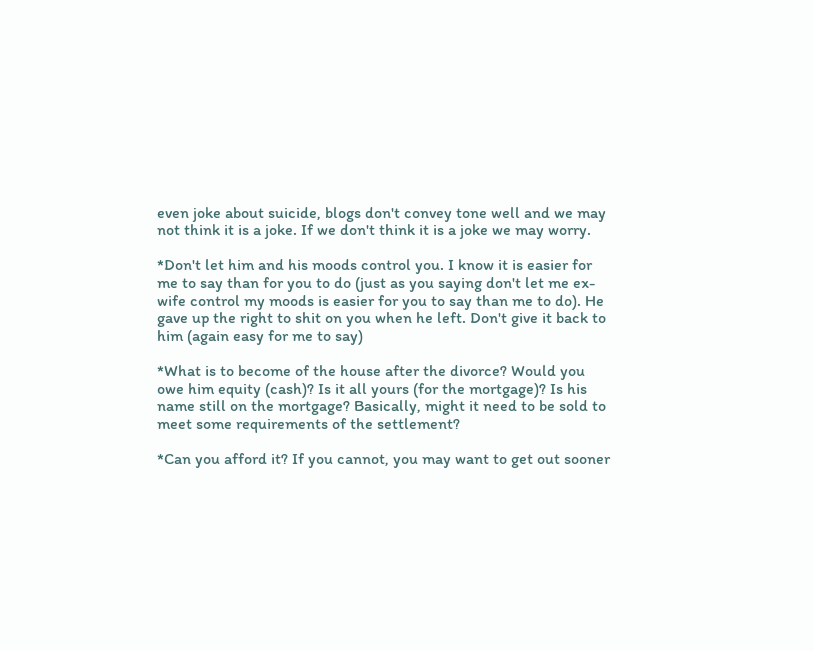even joke about suicide, blogs don't convey tone well and we may not think it is a joke. If we don't think it is a joke we may worry.

*Don't let him and his moods control you. I know it is easier for me to say than for you to do (just as you saying don't let me ex-wife control my moods is easier for you to say than me to do). He gave up the right to shit on you when he left. Don't give it back to him (again easy for me to say)

*What is to become of the house after the divorce? Would you owe him equity (cash)? Is it all yours (for the mortgage)? Is his name still on the mortgage? Basically, might it need to be sold to meet some requirements of the settlement?

*Can you afford it? If you cannot, you may want to get out sooner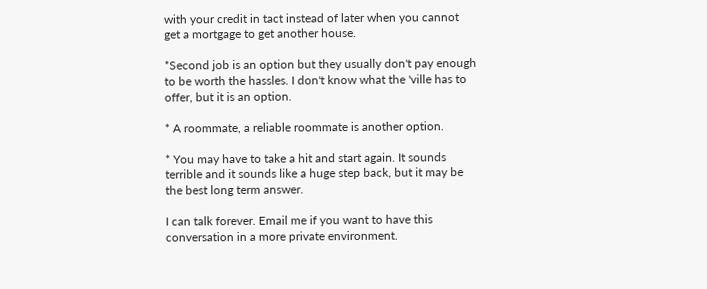with your credit in tact instead of later when you cannot get a mortgage to get another house.

*Second job is an option but they usually don't pay enough to be worth the hassles. I don't know what the 'ville has to offer, but it is an option.

* A roommate, a reliable roommate is another option.

* You may have to take a hit and start again. It sounds terrible and it sounds like a huge step back, but it may be the best long term answer.

I can talk forever. Email me if you want to have this conversation in a more private environment.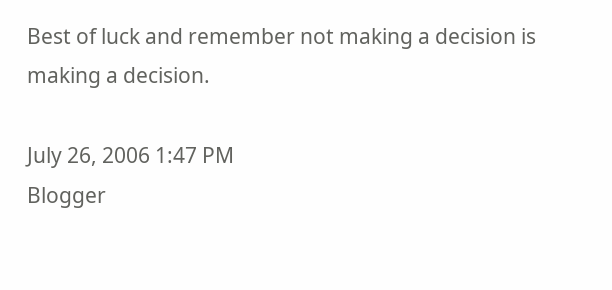Best of luck and remember not making a decision is making a decision.

July 26, 2006 1:47 PM
Blogger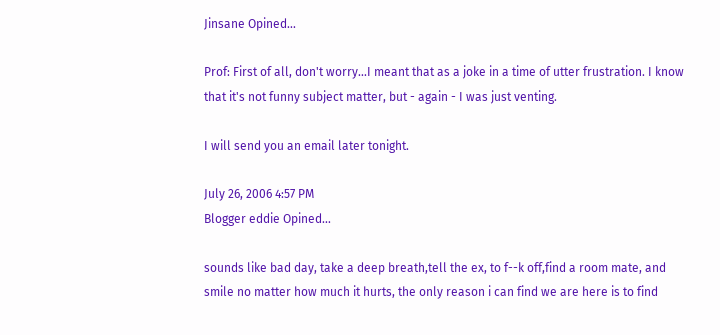Jinsane Opined...

Prof: First of all, don't worry...I meant that as a joke in a time of utter frustration. I know that it's not funny subject matter, but - again - I was just venting.

I will send you an email later tonight.

July 26, 2006 4:57 PM
Blogger eddie Opined...

sounds like bad day, take a deep breath,tell the ex, to f--k off,find a room mate, and smile no matter how much it hurts, the only reason i can find we are here is to find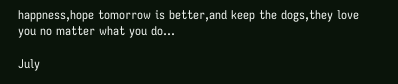happness,hope tomorrow is better,and keep the dogs,they love you no matter what you do...

July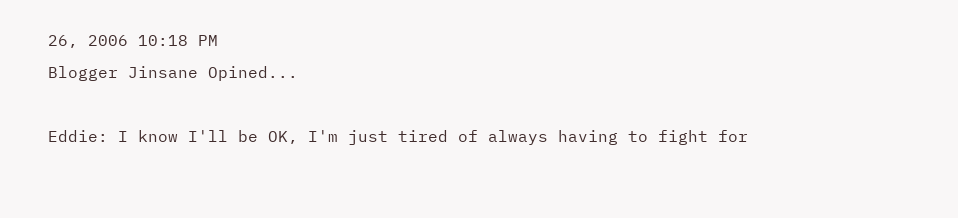26, 2006 10:18 PM
Blogger Jinsane Opined...

Eddie: I know I'll be OK, I'm just tired of always having to fight for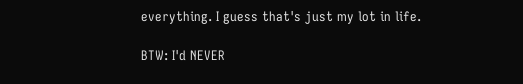everything. I guess that's just my lot in life.

BTW: I'd NEVER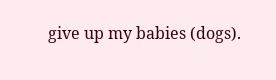give up my babies (dogs).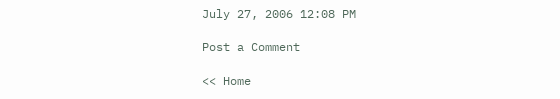July 27, 2006 12:08 PM

Post a Comment

<< Home